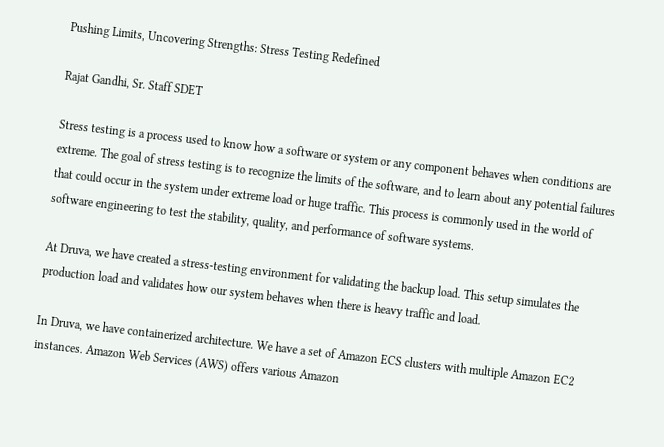Pushing Limits, Uncovering Strengths: Stress Testing Redefined

Rajat Gandhi, Sr. Staff SDET

Stress testing is a process used to know how a software or system or any component behaves when conditions are extreme. The goal of stress testing is to recognize the limits of the software, and to learn about any potential failures that could occur in the system under extreme load or huge traffic. This process is commonly used in the world of software engineering to test the stability, quality, and performance of software systems.

At Druva, we have created a stress-testing environment for validating the backup load. This setup simulates the production load and validates how our system behaves when there is heavy traffic and load.

In Druva, we have containerized architecture. We have a set of Amazon ECS clusters with multiple Amazon EC2 instances. Amazon Web Services (AWS) offers various Amazon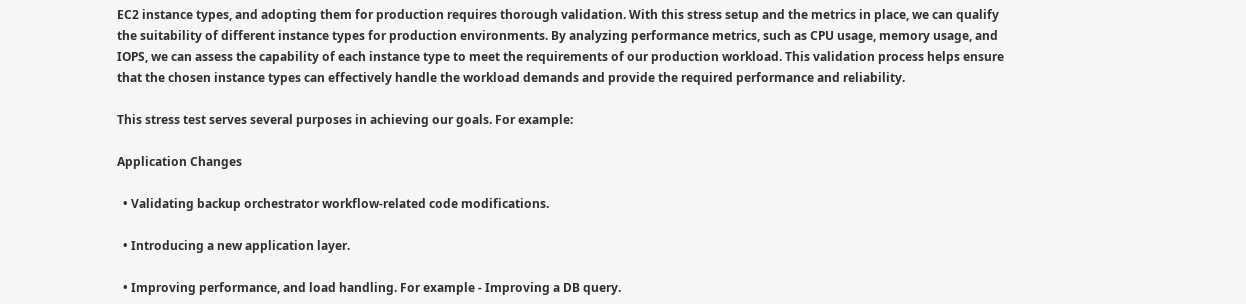EC2 instance types, and adopting them for production requires thorough validation. With this stress setup and the metrics in place, we can qualify the suitability of different instance types for production environments. By analyzing performance metrics, such as CPU usage, memory usage, and IOPS, we can assess the capability of each instance type to meet the requirements of our production workload. This validation process helps ensure that the chosen instance types can effectively handle the workload demands and provide the required performance and reliability.

This stress test serves several purposes in achieving our goals. For example:

Application Changes

  • Validating backup orchestrator workflow-related code modifications.

  • Introducing a new application layer.

  • Improving performance, and load handling. For example - Improving a DB query.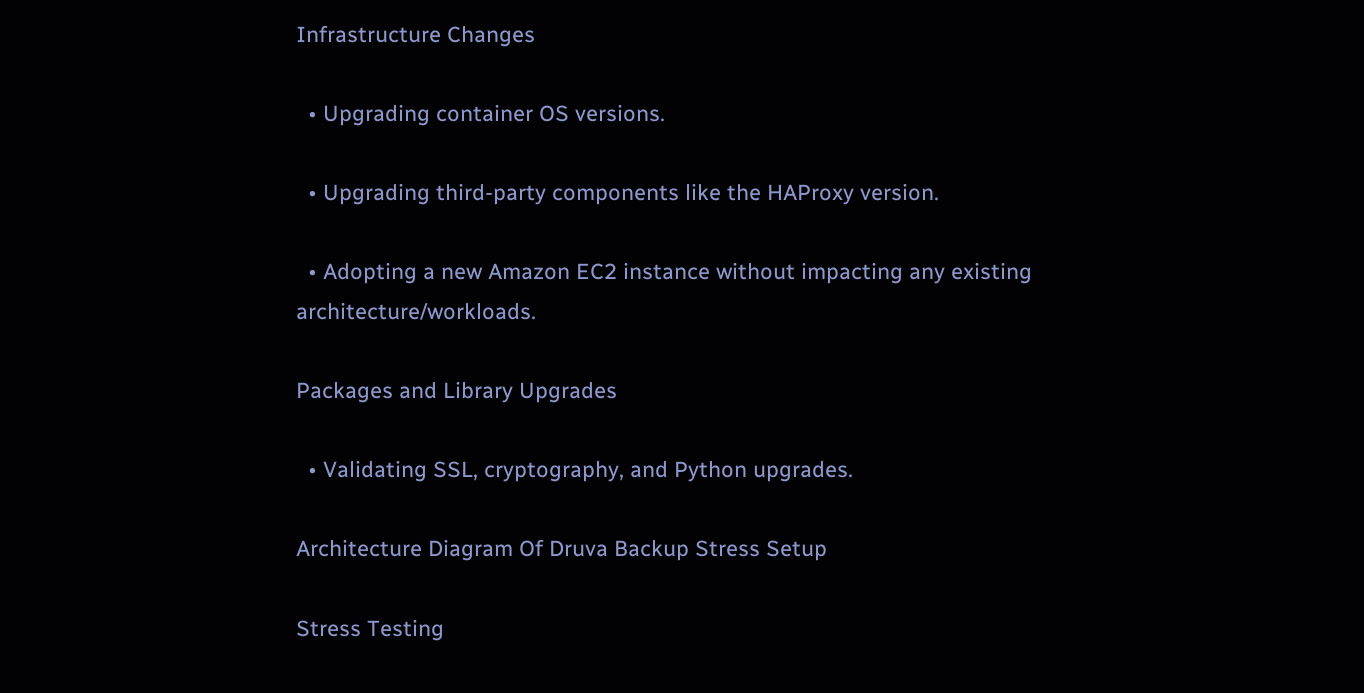Infrastructure Changes

  • Upgrading container OS versions.

  • Upgrading third-party components like the HAProxy version.

  • Adopting a new Amazon EC2 instance without impacting any existing architecture/workloads.

Packages and Library Upgrades

  • Validating SSL, cryptography, and Python upgrades.

Architecture Diagram Of Druva Backup Stress Setup

Stress Testing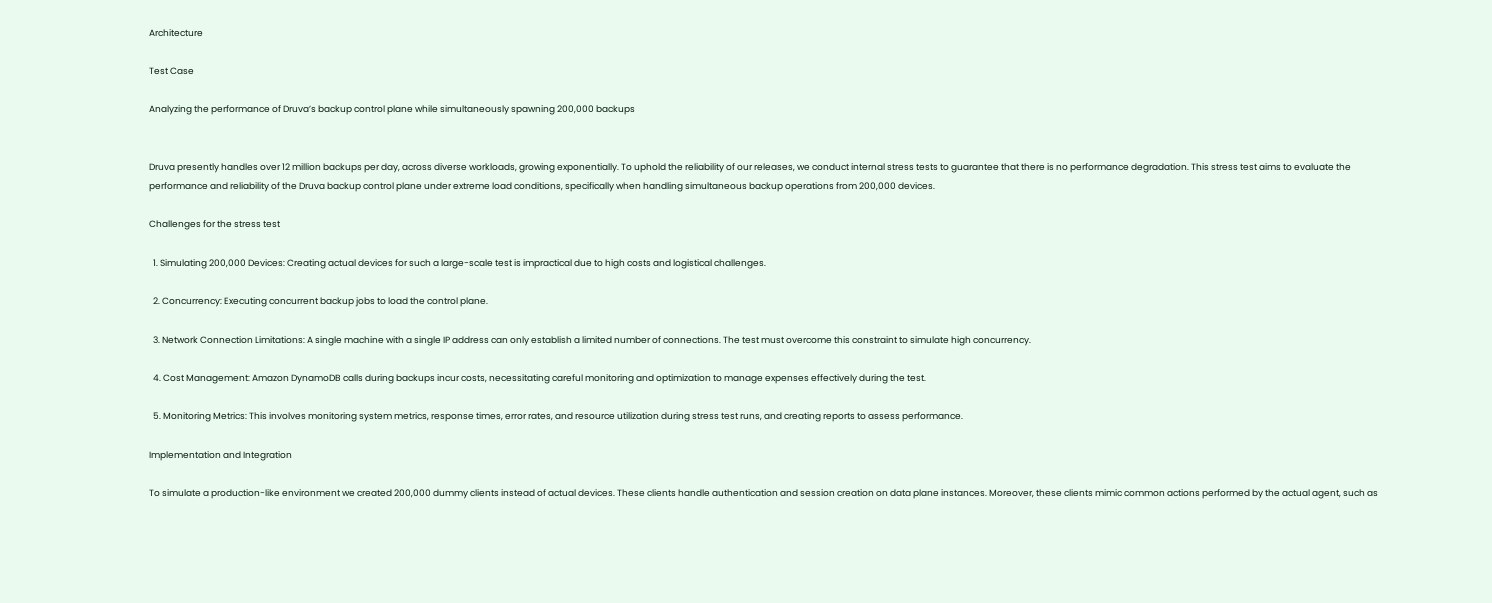Architecture

Test Case

Analyzing the performance of Druva’s backup control plane while simultaneously spawning 200,000 backups


Druva presently handles over 12 million backups per day, across diverse workloads, growing exponentially. To uphold the reliability of our releases, we conduct internal stress tests to guarantee that there is no performance degradation. This stress test aims to evaluate the performance and reliability of the Druva backup control plane under extreme load conditions, specifically when handling simultaneous backup operations from 200,000 devices.

Challenges for the stress test

  1. Simulating 200,000 Devices: Creating actual devices for such a large-scale test is impractical due to high costs and logistical challenges.

  2. Concurrency: Executing concurrent backup jobs to load the control plane.

  3. Network Connection Limitations: A single machine with a single IP address can only establish a limited number of connections. The test must overcome this constraint to simulate high concurrency.

  4. Cost Management: Amazon DynamoDB calls during backups incur costs, necessitating careful monitoring and optimization to manage expenses effectively during the test.

  5. Monitoring Metrics: This involves monitoring system metrics, response times, error rates, and resource utilization during stress test runs, and creating reports to assess performance.

Implementation and Integration

To simulate a production-like environment we created 200,000 dummy clients instead of actual devices. These clients handle authentication and session creation on data plane instances. Moreover, these clients mimic common actions performed by the actual agent, such as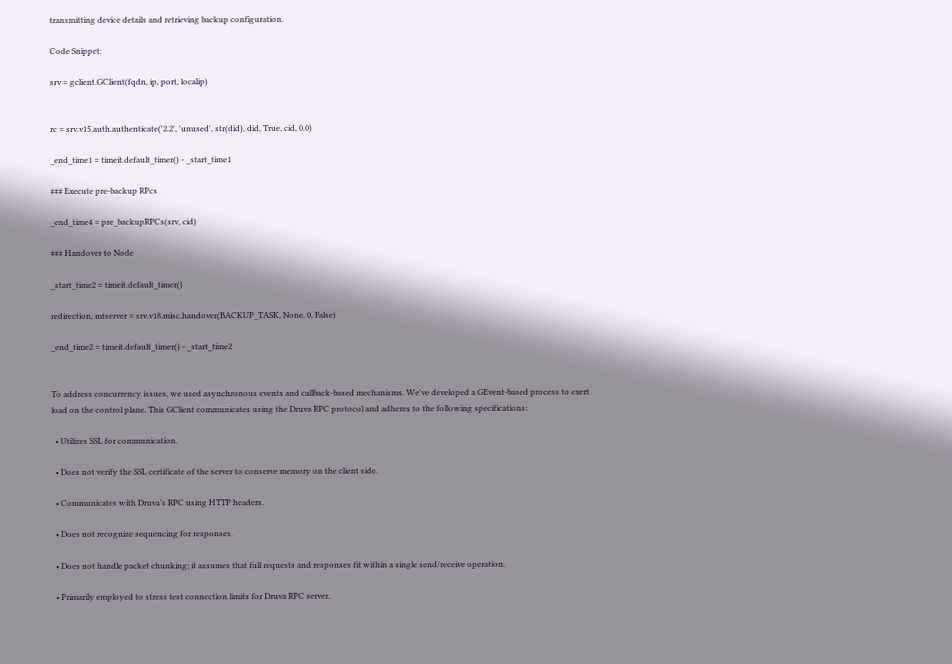transmitting device details and retrieving backup configuration.

Code Snippet:

srv = gclient.GClient(fqdn, ip, port, localip)


rc = srv.v15.auth.authenticate('2.2', 'unused', str(did), did, True, cid, 0.0)

_end_time1 = timeit.default_timer() - _start_time1

### Execute pre-backup RPcs

_end_time4 = pre_backupRPCs(srv, cid)

### Handover to Node

_start_time2 = timeit.default_timer()

redirection, mtserver = srv.v18.misc.handover(BACKUP_TASK, None, 0, False)

_end_time2 = timeit.default_timer() - _start_time2


To address concurrency issues, we used asynchronous events and callback-based mechanisms. We've developed a GEvent-based process to exert load on the control plane. This GClient communicates using the Druva RPC protocol and adheres to the following specifications:

  • Utilizes SSL for communication.

  • Does not verify the SSL certificate of the server to conserve memory on the client side.

  • Communicates with Druva’s RPC using HTTP headers.

  • Does not recognize sequencing for responses.

  • Does not handle packet chunking; it assumes that full requests and responses fit within a single send/receive operation.

  • Primarily employed to stress test connection limits for Druva RPC server.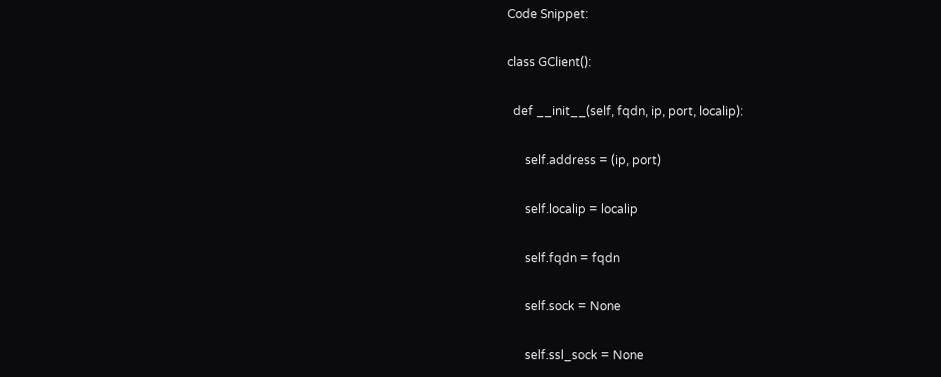Code Snippet:

class GClient():

  def __init__(self, fqdn, ip, port, localip):

      self.address = (ip, port)

      self.localip = localip

      self.fqdn = fqdn

      self.sock = None

      self.ssl_sock = None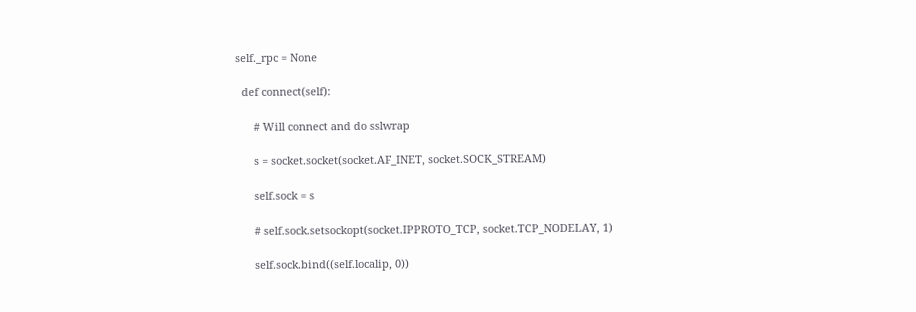self._rpc = None

  def connect(self):

      # Will connect and do sslwrap

      s = socket.socket(socket.AF_INET, socket.SOCK_STREAM)

      self.sock = s

      # self.sock.setsockopt(socket.IPPROTO_TCP, socket.TCP_NODELAY, 1)

      self.sock.bind((self.localip, 0))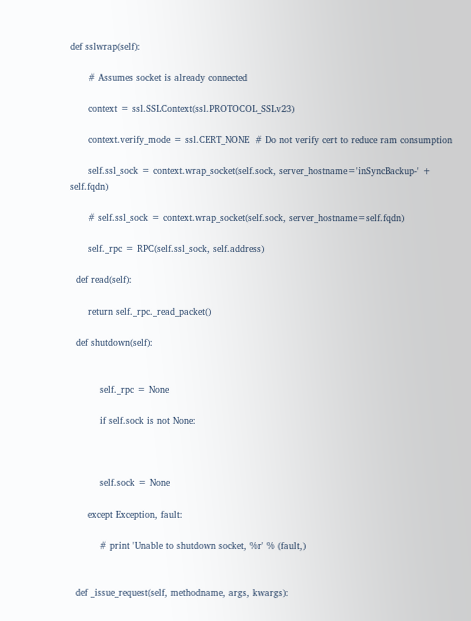def sslwrap(self):

      # Assumes socket is already connected

      context = ssl.SSLContext(ssl.PROTOCOL_SSLv23)

      context.verify_mode = ssl.CERT_NONE  # Do not verify cert to reduce ram consumption

      self.ssl_sock = context.wrap_socket(self.sock, server_hostname='inSyncBackup-' + self.fqdn)

      # self.ssl_sock = context.wrap_socket(self.sock, server_hostname=self.fqdn)

      self._rpc = RPC(self.ssl_sock, self.address)

  def read(self):

      return self._rpc._read_packet()

  def shutdown(self):


          self._rpc = None

          if self.sock is not None:



          self.sock = None

      except Exception, fault:

          # print 'Unable to shutdown socket, %r' % (fault,)


  def _issue_request(self, methodname, args, kwargs):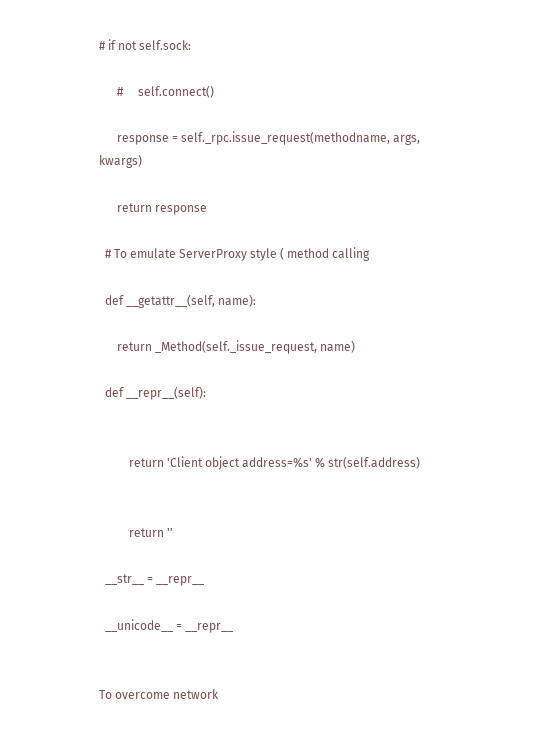# if not self.sock:

      #     self.connect()

      response = self._rpc.issue_request(methodname, args, kwargs)

      return response

  # To emulate ServerProxy style ( method calling

  def __getattr__(self, name):

      return _Method(self._issue_request, name)

  def __repr__(self):


          return 'Client object address=%s' % str(self.address)


          return ''

  __str__ = __repr__

  __unicode__ = __repr__


To overcome network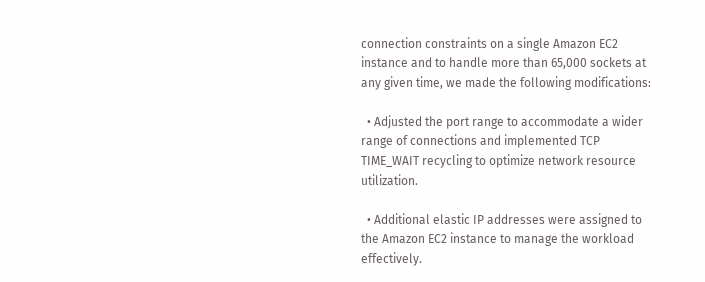connection constraints on a single Amazon EC2 instance and to handle more than 65,000 sockets at any given time, we made the following modifications:

  • Adjusted the port range to accommodate a wider range of connections and implemented TCP TIME_WAIT recycling to optimize network resource utilization.

  • Additional elastic IP addresses were assigned to the Amazon EC2 instance to manage the workload effectively.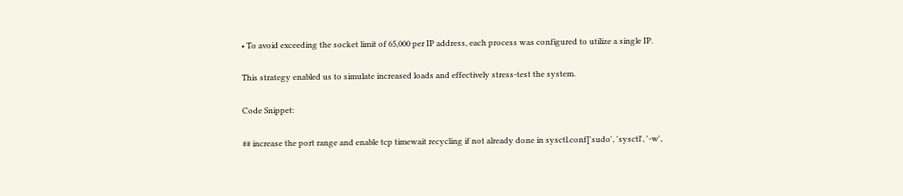• To avoid exceeding the socket limit of 65,000 per IP address, each process was configured to utilize a single IP.

This strategy enabled us to simulate increased loads and effectively stress-test the system.

Code Snippet:

## increase the port range and enable tcp timewait recycling if not already done in sysctl.conf['sudo', 'sysctl', '-w',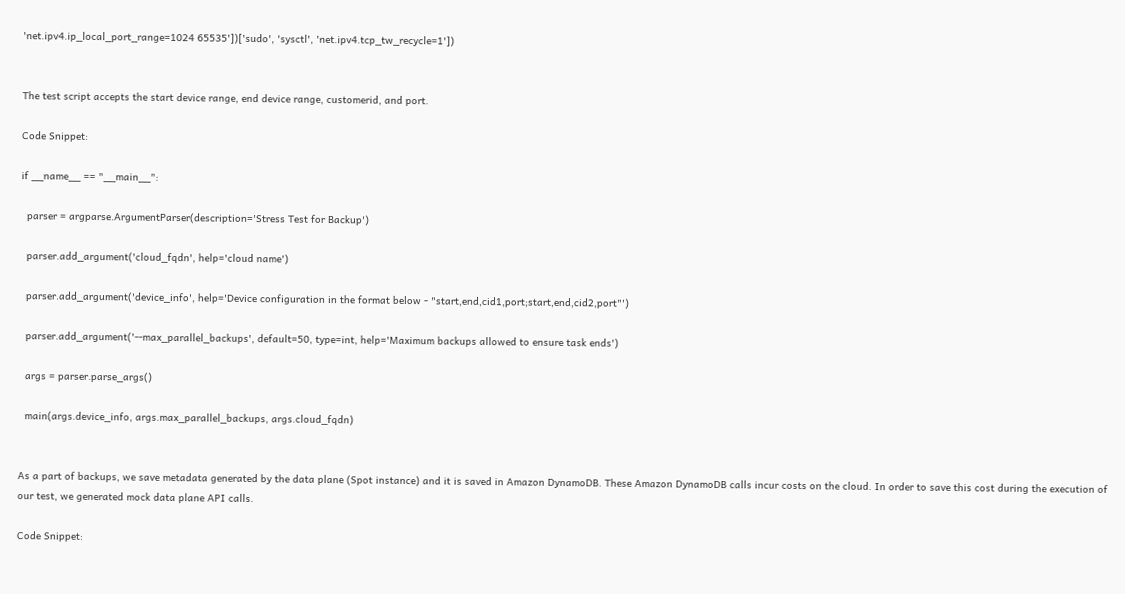'net.ipv4.ip_local_port_range=1024 65535'])['sudo', 'sysctl', 'net.ipv4.tcp_tw_recycle=1'])


The test script accepts the start device range, end device range, customerid, and port.

Code Snippet:

if __name__ == "__main__":

  parser = argparse.ArgumentParser(description='Stress Test for Backup')

  parser.add_argument('cloud_fqdn', help='cloud name')

  parser.add_argument('device_info', help='Device configuration in the format below - "start,end,cid1,port;start,end,cid2,port"')

  parser.add_argument('--max_parallel_backups', default=50, type=int, help='Maximum backups allowed to ensure task ends')

  args = parser.parse_args()

  main(args.device_info, args.max_parallel_backups, args.cloud_fqdn)


As a part of backups, we save metadata generated by the data plane (Spot instance) and it is saved in Amazon DynamoDB. These Amazon DynamoDB calls incur costs on the cloud. In order to save this cost during the execution of our test, we generated mock data plane API calls.

Code Snippet: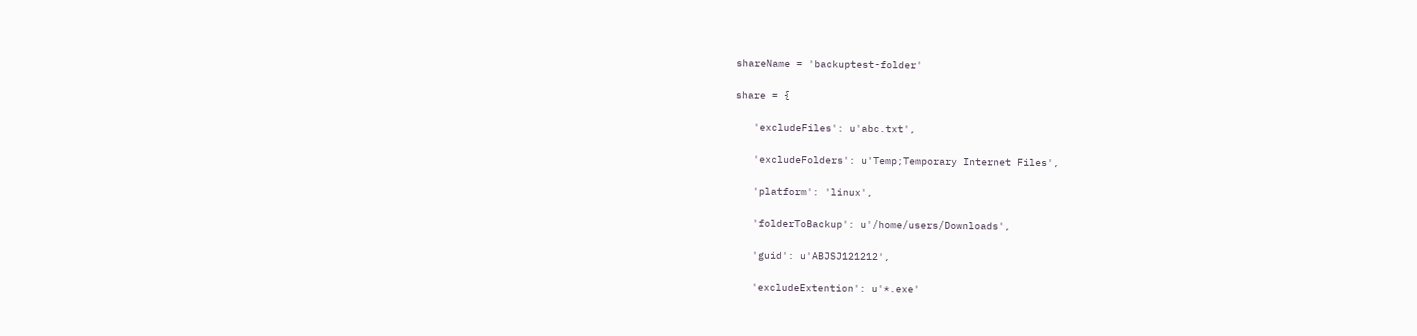shareName = 'backuptest-folder'

share = {

   'excludeFiles': u'abc.txt',

   'excludeFolders': u'Temp;Temporary Internet Files',

   'platform': 'linux',

   'folderToBackup': u'/home/users/Downloads',

   'guid': u'ABJSJ121212',

   'excludeExtention': u'*.exe'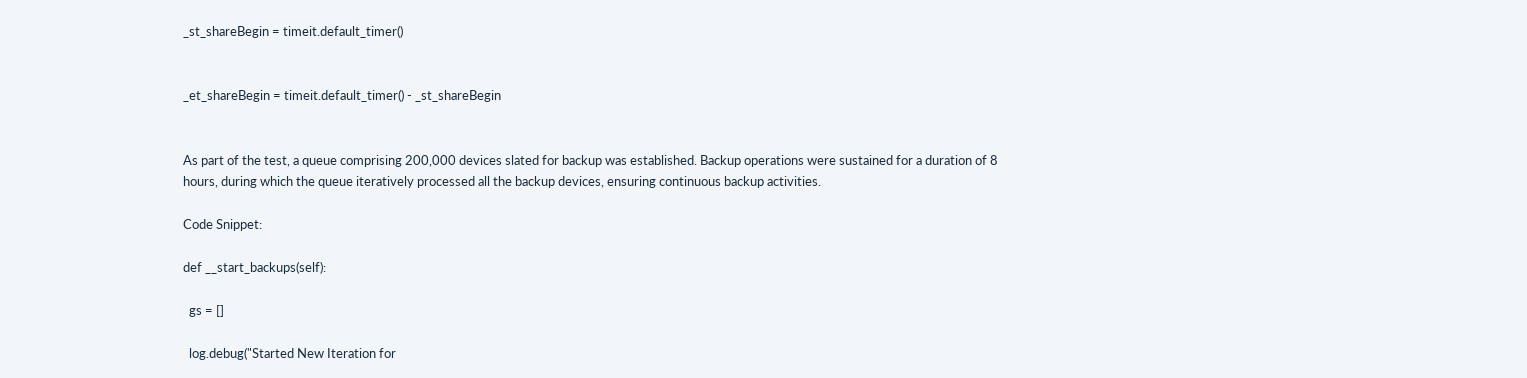_st_shareBegin = timeit.default_timer()


_et_shareBegin = timeit.default_timer() - _st_shareBegin


As part of the test, a queue comprising 200,000 devices slated for backup was established. Backup operations were sustained for a duration of 8 hours, during which the queue iteratively processed all the backup devices, ensuring continuous backup activities.

Code Snippet:

def __start_backups(self):

  gs = []

  log.debug("Started New Iteration for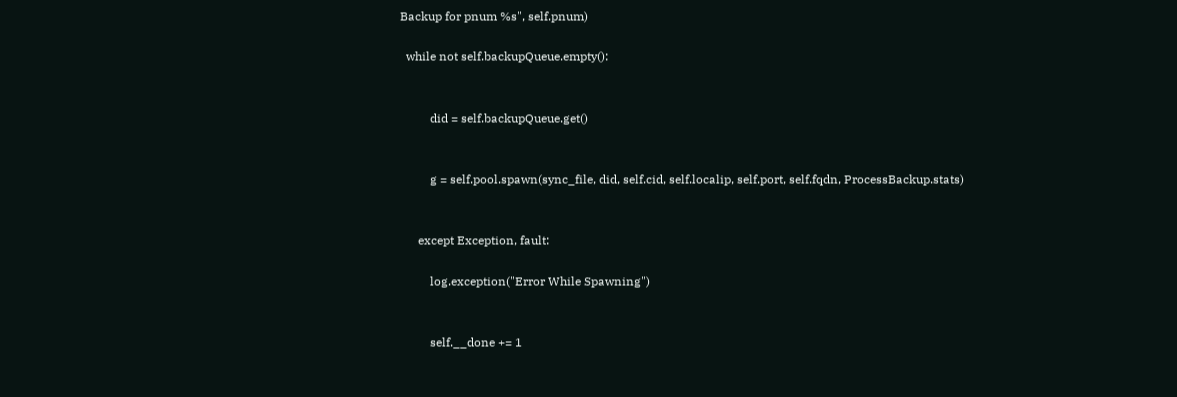Backup for pnum %s", self.pnum)

  while not self.backupQueue.empty():


          did = self.backupQueue.get()


          g = self.pool.spawn(sync_file, did, self.cid, self.localip, self.port, self.fqdn, ProcessBackup.stats)


      except Exception, fault:

          log.exception("Error While Spawning")


          self.__done += 1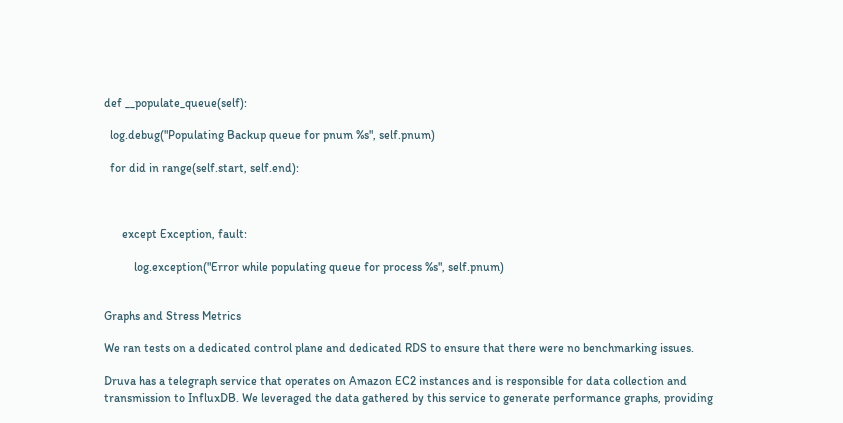def __populate_queue(self):

  log.debug("Populating Backup queue for pnum %s", self.pnum)

  for did in range(self.start, self.end):



      except Exception, fault:

          log.exception("Error while populating queue for process %s", self.pnum)


Graphs and Stress Metrics

We ran tests on a dedicated control plane and dedicated RDS to ensure that there were no benchmarking issues.

Druva has a telegraph service that operates on Amazon EC2 instances and is responsible for data collection and transmission to InfluxDB. We leveraged the data gathered by this service to generate performance graphs, providing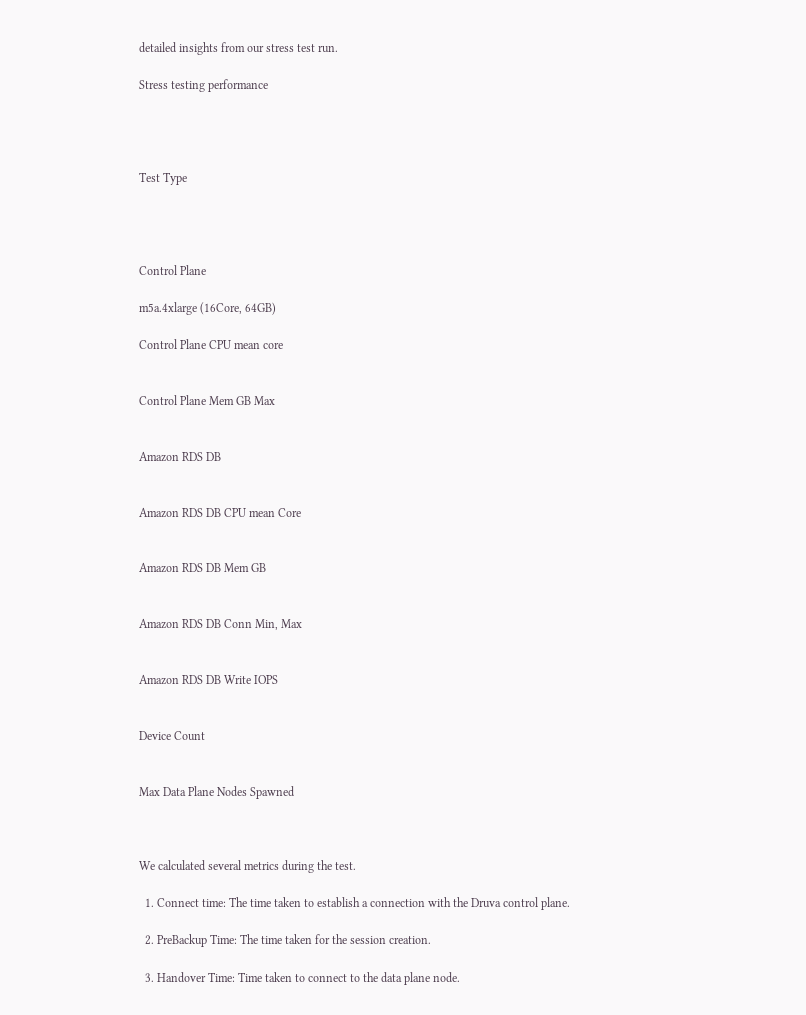detailed insights from our stress test run.

Stress testing performance




Test Type




Control Plane

m5a.4xlarge (16Core, 64GB)

Control Plane CPU mean core


Control Plane Mem GB Max


Amazon RDS DB


Amazon RDS DB CPU mean Core


Amazon RDS DB Mem GB


Amazon RDS DB Conn Min, Max


Amazon RDS DB Write IOPS


Device Count


Max Data Plane Nodes Spawned



We calculated several metrics during the test.

  1. Connect time: The time taken to establish a connection with the Druva control plane.

  2. PreBackup Time: The time taken for the session creation.

  3. Handover Time: Time taken to connect to the data plane node.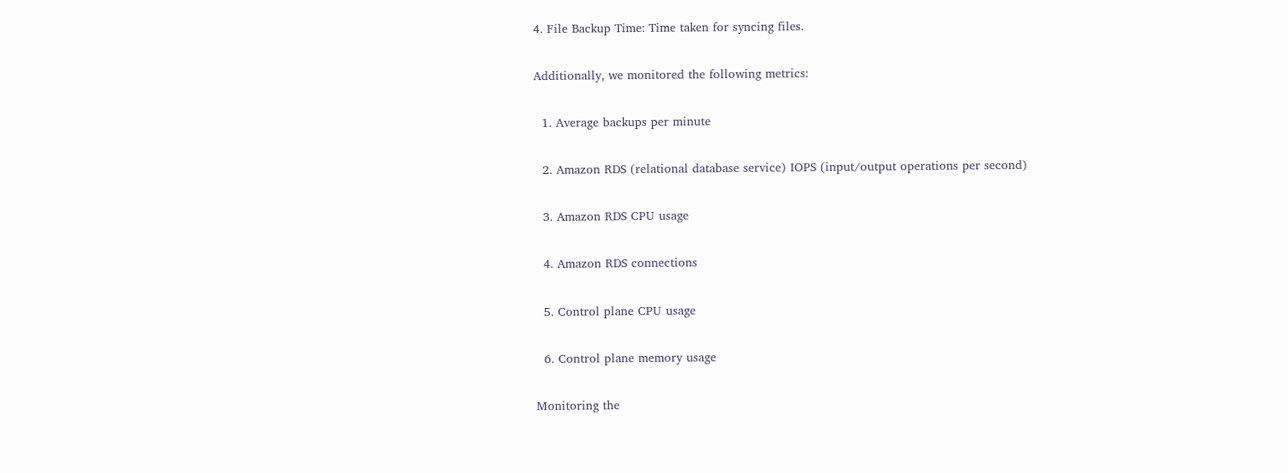4. File Backup Time: Time taken for syncing files.

Additionally, we monitored the following metrics:

  1. Average backups per minute

  2. Amazon RDS (relational database service) IOPS (input/output operations per second)

  3. Amazon RDS CPU usage

  4. Amazon RDS connections

  5. Control plane CPU usage

  6. Control plane memory usage

Monitoring the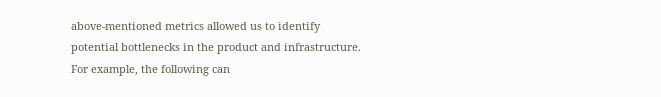above-mentioned metrics allowed us to identify potential bottlenecks in the product and infrastructure. For example, the following can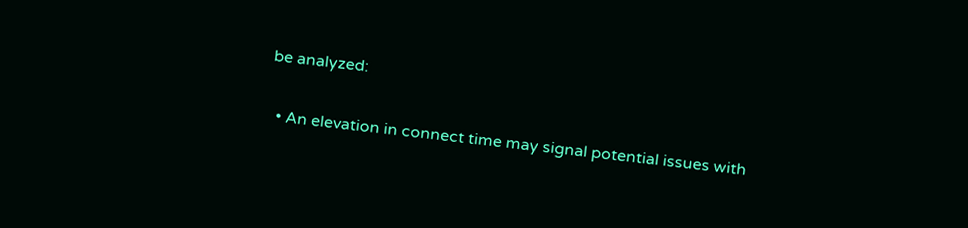be analyzed:

  • An elevation in connect time may signal potential issues with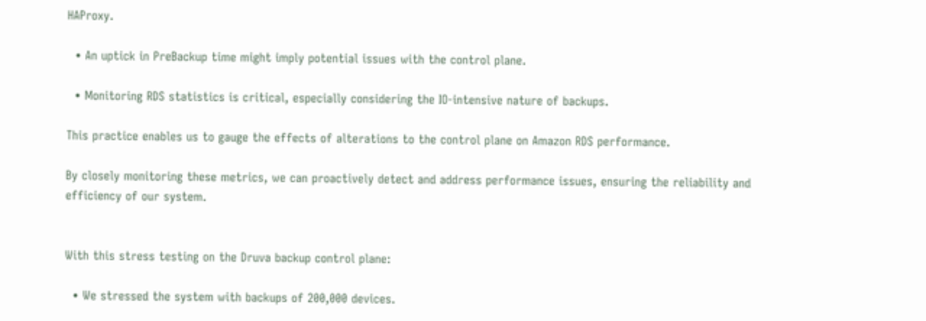HAProxy.

  • An uptick in PreBackup time might imply potential issues with the control plane.

  • Monitoring RDS statistics is critical, especially considering the IO-intensive nature of backups.

This practice enables us to gauge the effects of alterations to the control plane on Amazon RDS performance.

By closely monitoring these metrics, we can proactively detect and address performance issues, ensuring the reliability and efficiency of our system.


With this stress testing on the Druva backup control plane:

  • We stressed the system with backups of 200,000 devices.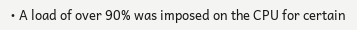• A load of over 90% was imposed on the CPU for certain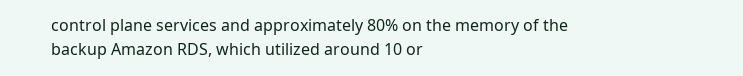control plane services and approximately 80% on the memory of the backup Amazon RDS, which utilized around 10 or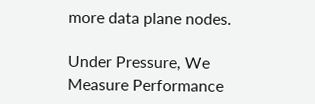more data plane nodes.

Under Pressure, We Measure Performance